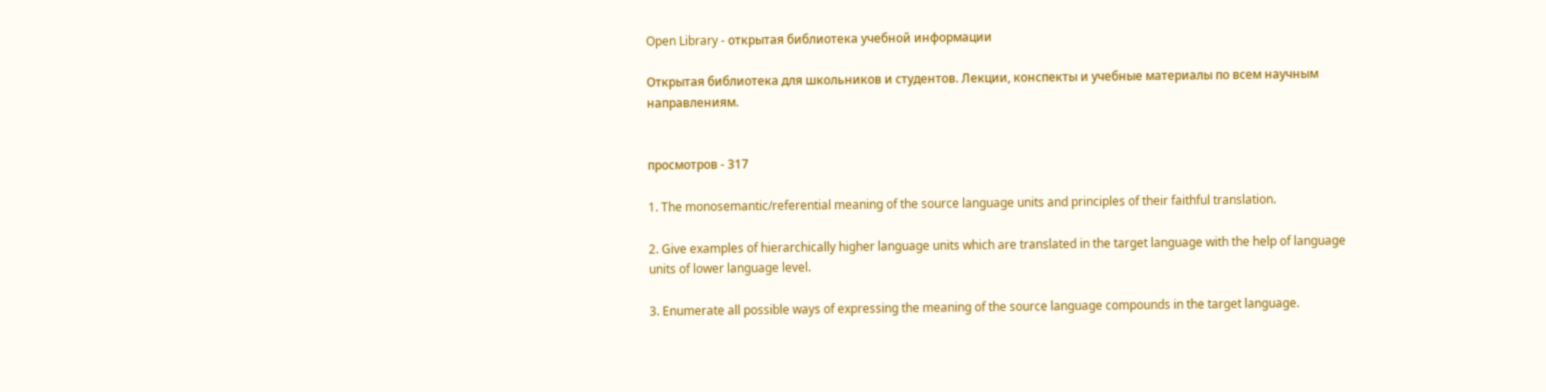Open Library - открытая библиотека учебной информации

Открытая библиотека для школьников и студентов. Лекции, конспекты и учебные материалы по всем научным направлениям.


просмотров - 317

1. The monosemantic/referential meaning of the source language units and principles of their faithful translation.

2. Give examples of hierarchically higher language units which are translated in the target language with the help of language units of lower language level.

3. Enumerate all possible ways of expressing the meaning of the source language compounds in the target language.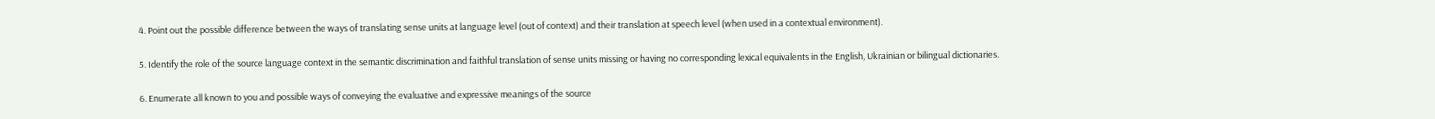4. Point out the possible difference between the ways of translating sense units at language level (out of context) and their translation at speech level (when used in a contextual environment).

5. Identify the role of the source language context in the semantic discrimination and faithful translation of sense units missing or having no corresponding lexical equivalents in the English, Ukrainian or bilingual dictionaries.

6. Enumerate all known to you and possible ways of conveying the evaluative and expressive meanings of the source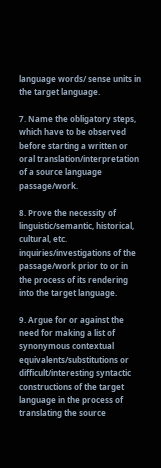language words/ sense units in the target language.

7. Name the obligatory steps, which have to be observed before starting a written or oral translation/interpretation of a source language passage/work.

8. Prove the necessity of linguistic/semantic, historical, cultural, etc. inquiries/investigations of the passage/work prior to or in the process of its rendering into the target language.

9. Argue for or against the need for making a list of synonymous contextual equivalents/substitutions or difficult/interesting syntactic constructions of the target language in the process of translating the source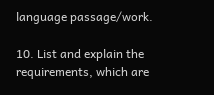language passage/work.

10. List and explain the requirements, which are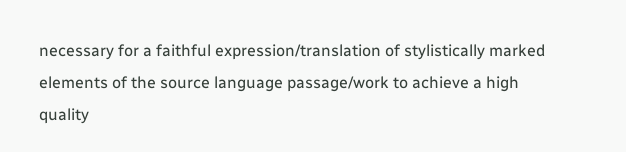necessary for a faithful expression/translation of stylistically marked elements of the source language passage/work to achieve a high quality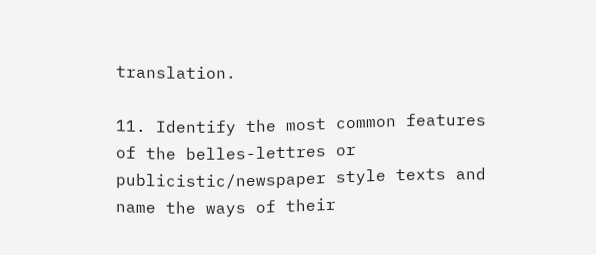translation.

11. Identify the most common features of the belles-lettres or publicistic/newspaper style texts and name the ways of their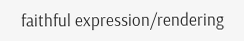faithful expression/rendering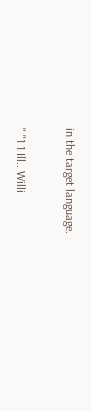in the target language.

" "1 1 Ill.. Willi